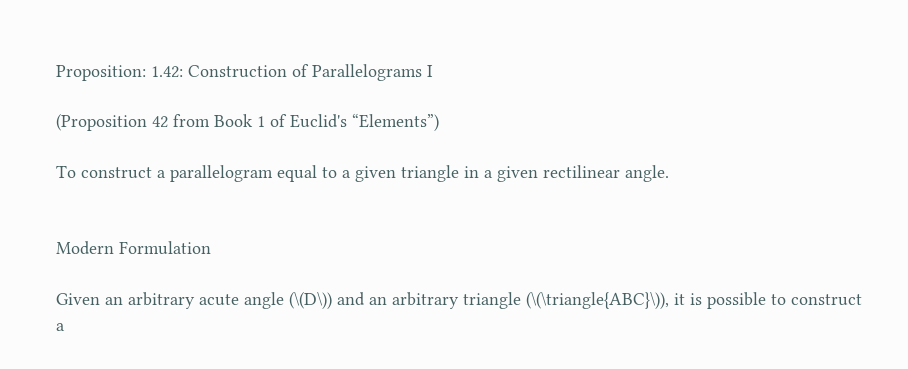Proposition: 1.42: Construction of Parallelograms I

(Proposition 42 from Book 1 of Euclid's “Elements”)

To construct a parallelogram equal to a given triangle in a given rectilinear angle.


Modern Formulation

Given an arbitrary acute angle (\(D\)) and an arbitrary triangle (\(\triangle{ABC}\)), it is possible to construct a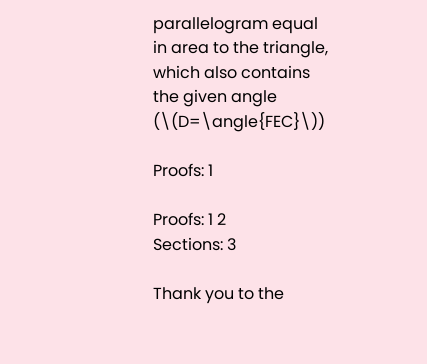parallelogram equal in area to the triangle, which also contains the given angle (\(D=\angle{FEC}\))

Proofs: 1

Proofs: 1 2
Sections: 3

Thank you to the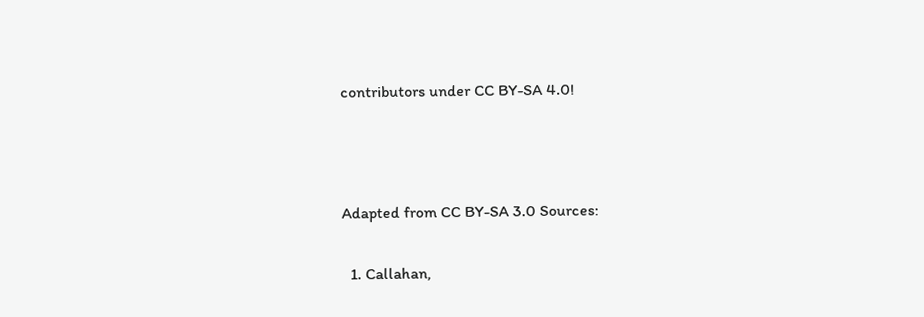contributors under CC BY-SA 4.0!



Adapted from CC BY-SA 3.0 Sources:

  1. Callahan,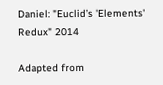Daniel: "Euclid’s 'Elements' Redux" 2014

Adapted from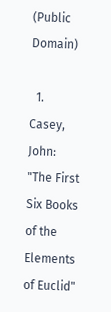(Public Domain)

  1. Casey, John: "The First Six Books of the Elements of Euclid"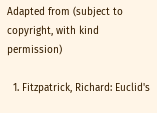Adapted from (subject to copyright, with kind permission)

  1. Fitzpatrick, Richard: Euclid's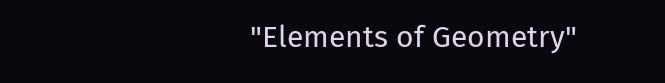"Elements of Geometry"